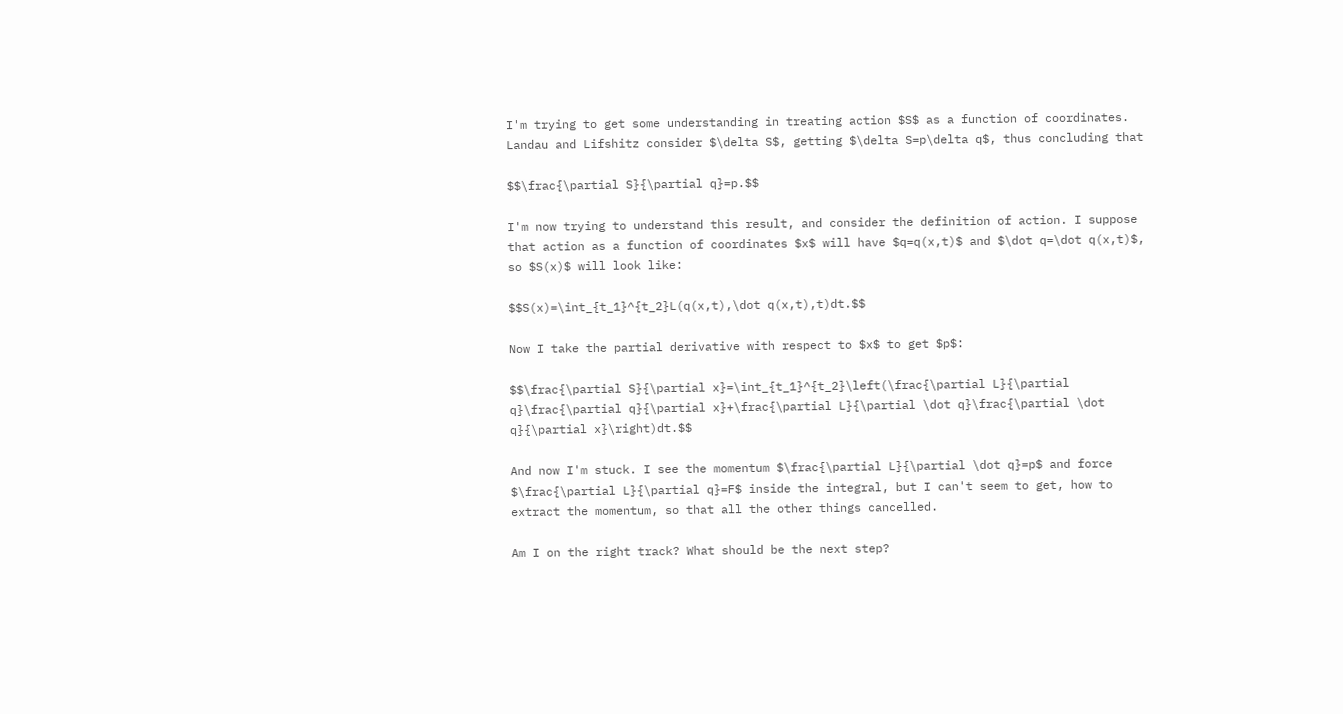I'm trying to get some understanding in treating action $S$ as a function of coordinates. Landau and Lifshitz consider $\delta S$, getting $\delta S=p\delta q$, thus concluding that

$$\frac{\partial S}{\partial q}=p.$$

I'm now trying to understand this result, and consider the definition of action. I suppose that action as a function of coordinates $x$ will have $q=q(x,t)$ and $\dot q=\dot q(x,t)$, so $S(x)$ will look like:

$$S(x)=\int_{t_1}^{t_2}L(q(x,t),\dot q(x,t),t)dt.$$

Now I take the partial derivative with respect to $x$ to get $p$:

$$\frac{\partial S}{\partial x}=\int_{t_1}^{t_2}\left(\frac{\partial L}{\partial q}\frac{\partial q}{\partial x}+\frac{\partial L}{\partial \dot q}\frac{\partial \dot q}{\partial x}\right)dt.$$

And now I'm stuck. I see the momentum $\frac{\partial L}{\partial \dot q}=p$ and force $\frac{\partial L}{\partial q}=F$ inside the integral, but I can't seem to get, how to extract the momentum, so that all the other things cancelled.

Am I on the right track? What should be the next step?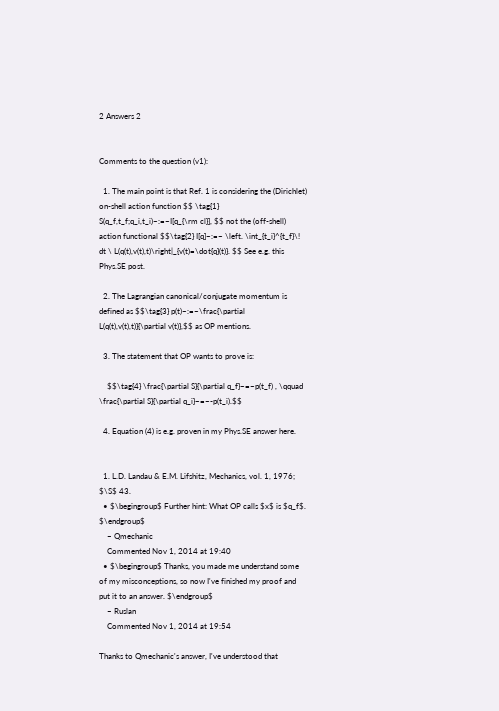2 Answers 2


Comments to the question (v1):

  1. The main point is that Ref. 1 is considering the (Dirichlet) on-shell action function $$ \tag{1} S(q_f,t_f;q_i,t_i)~:=~I[q_{\rm cl}], $$ not the (off-shell) action functional $$\tag{2} I[q]~:=~ \left. \int_{t_i}^{t_f}\! dt \ L(q(t),v(t),t)\right|_{v(t)=\dot{q}(t)}. $$ See e.g. this Phys.SE post.

  2. The Lagrangian canonical/conjugate momentum is defined as $$\tag{3} p(t)~:=~\frac{\partial L(q(t),v(t),t)}{\partial v(t)},$$ as OP mentions.

  3. The statement that OP wants to prove is:

    $$\tag{4} \frac{\partial S}{\partial q_f}~=~p(t_f) , \qquad \frac{\partial S}{\partial q_i}~=~-p(t_i).$$

  4. Equation (4) is e.g. proven in my Phys.SE answer here.


  1. L.D. Landau & E.M. Lifshitz, Mechanics, vol. 1, 1976; $\S$ 43.
  • $\begingroup$ Further hint: What OP calls $x$ is $q_f$. $\endgroup$
    – Qmechanic
    Commented Nov 1, 2014 at 19:40
  • $\begingroup$ Thanks, you made me understand some of my misconceptions, so now I've finished my proof and put it to an answer. $\endgroup$
    – Ruslan
    Commented Nov 1, 2014 at 19:54

Thanks to Qmechanic's answer, I've understood that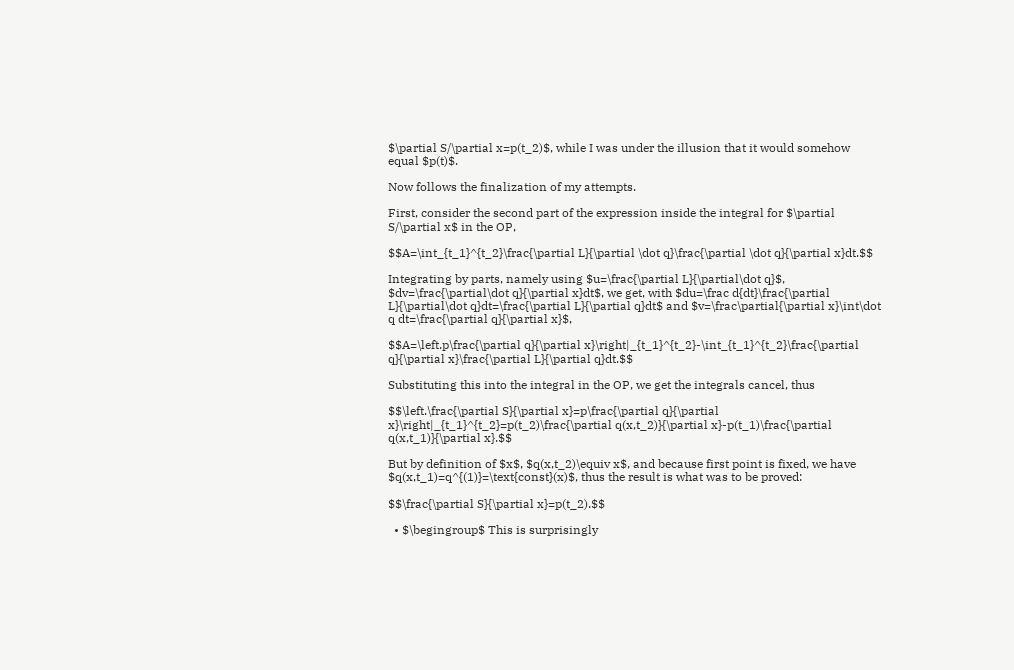$\partial S/\partial x=p(t_2)$, while I was under the illusion that it would somehow equal $p(t)$.

Now follows the finalization of my attempts.

First, consider the second part of the expression inside the integral for $\partial S/\partial x$ in the OP,

$$A=\int_{t_1}^{t_2}\frac{\partial L}{\partial \dot q}\frac{\partial \dot q}{\partial x}dt.$$

Integrating by parts, namely using $u=\frac{\partial L}{\partial\dot q}$, $dv=\frac{\partial\dot q}{\partial x}dt$, we get, with $du=\frac d{dt}\frac{\partial L}{\partial\dot q}dt=\frac{\partial L}{\partial q}dt$ and $v=\frac\partial{\partial x}\int\dot q dt=\frac{\partial q}{\partial x}$,

$$A=\left.p\frac{\partial q}{\partial x}\right|_{t_1}^{t_2}-\int_{t_1}^{t_2}\frac{\partial q}{\partial x}\frac{\partial L}{\partial q}dt.$$

Substituting this into the integral in the OP, we get the integrals cancel, thus

$$\left.\frac{\partial S}{\partial x}=p\frac{\partial q}{\partial x}\right|_{t_1}^{t_2}=p(t_2)\frac{\partial q(x,t_2)}{\partial x}-p(t_1)\frac{\partial q(x,t_1)}{\partial x}.$$

But by definition of $x$, $q(x,t_2)\equiv x$, and because first point is fixed, we have $q(x,t_1)=q^{(1)}=\text{const}(x)$, thus the result is what was to be proved:

$$\frac{\partial S}{\partial x}=p(t_2).$$

  • $\begingroup$ This is surprisingly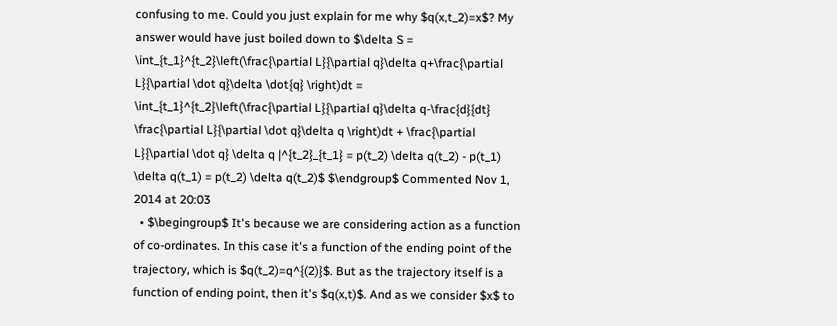confusing to me. Could you just explain for me why $q(x,t_2)=x$? My answer would have just boiled down to $\delta S = \int_{t_1}^{t_2}\left(\frac{\partial L}{\partial q}\delta q+\frac{\partial L}{\partial \dot q}\delta \dot{q} \right)dt = \int_{t_1}^{t_2}\left(\frac{\partial L}{\partial q}\delta q-\frac{d}{dt} \frac{\partial L}{\partial \dot q}\delta q \right)dt + \frac{\partial L}{\partial \dot q} \delta q |^{t_2}_{t_1} = p(t_2) \delta q(t_2) - p(t_1) \delta q(t_1) = p(t_2) \delta q(t_2)$ $\endgroup$ Commented Nov 1, 2014 at 20:03
  • $\begingroup$ It's because we are considering action as a function of co-ordinates. In this case it's a function of the ending point of the trajectory, which is $q(t_2)=q^{(2)}$. But as the trajectory itself is a function of ending point, then it's $q(x,t)$. And as we consider $x$ to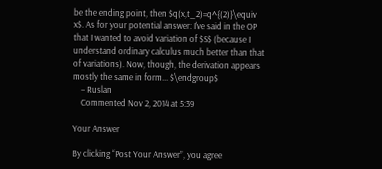be the ending point, then $q(x,t_2)=q^{(2)}\equiv x$. As for your potential answer: I've said in the OP that I wanted to avoid variation of $S$ (because I understand ordinary calculus much better than that of variations). Now, though, the derivation appears mostly the same in form... $\endgroup$
    – Ruslan
    Commented Nov 2, 2014 at 5:39

Your Answer

By clicking “Post Your Answer”, you agree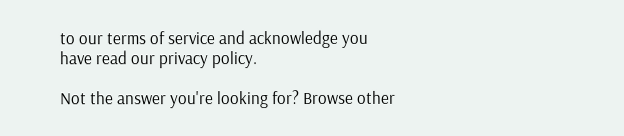to our terms of service and acknowledge you have read our privacy policy.

Not the answer you're looking for? Browse other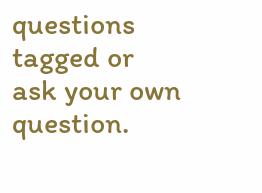questions tagged or ask your own question.